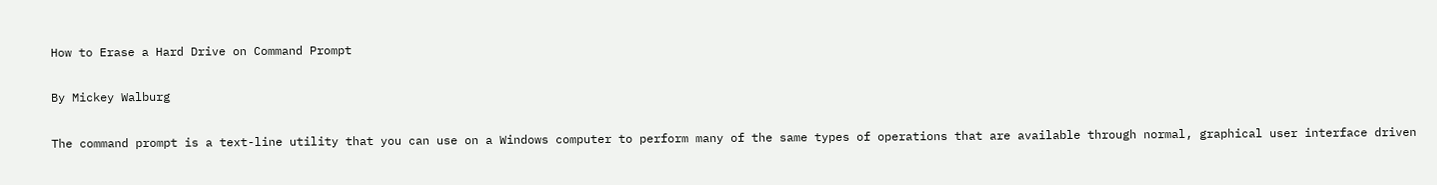How to Erase a Hard Drive on Command Prompt

By Mickey Walburg

The command prompt is a text-line utility that you can use on a Windows computer to perform many of the same types of operations that are available through normal, graphical user interface driven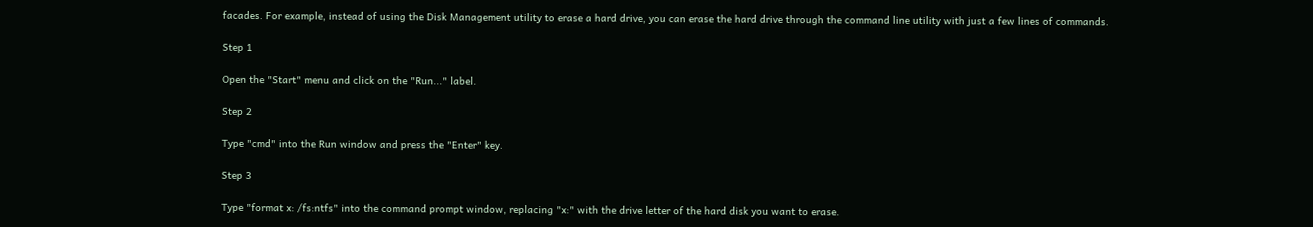facades. For example, instead of using the Disk Management utility to erase a hard drive, you can erase the hard drive through the command line utility with just a few lines of commands.

Step 1

Open the "Start" menu and click on the "Run..." label.

Step 2

Type "cmd" into the Run window and press the "Enter" key.

Step 3

Type "format x: /fs:ntfs" into the command prompt window, replacing "x:" with the drive letter of the hard disk you want to erase.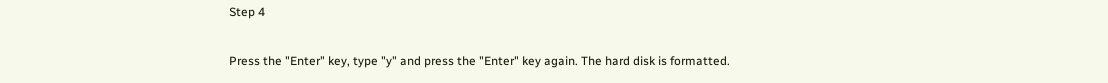Step 4

Press the "Enter" key, type "y" and press the "Enter" key again. The hard disk is formatted.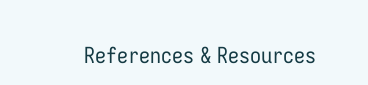References & Resources